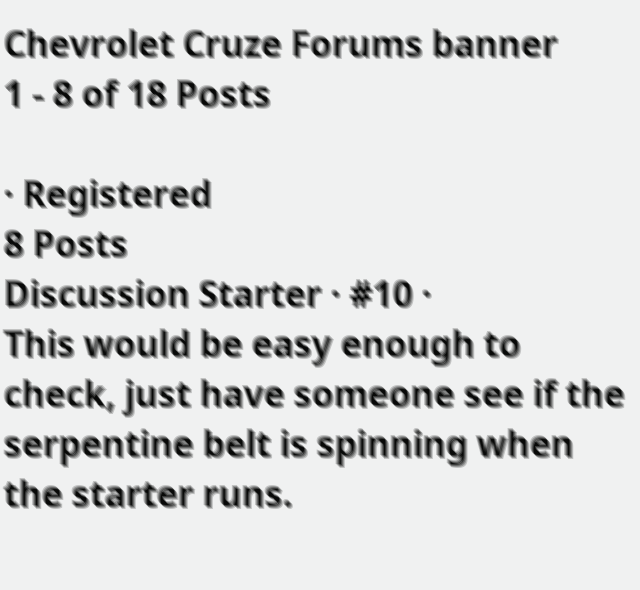Chevrolet Cruze Forums banner
1 - 8 of 18 Posts

· Registered
8 Posts
Discussion Starter · #10 ·
This would be easy enough to check, just have someone see if the serpentine belt is spinning when the starter runs.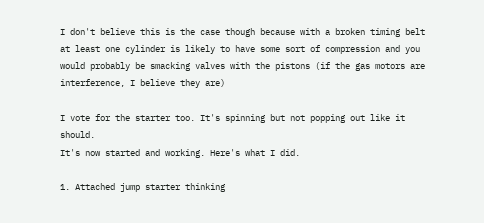I don't believe this is the case though because with a broken timing belt at least one cylinder is likely to have some sort of compression and you would probably be smacking valves with the pistons (if the gas motors are interference, I believe they are)

I vote for the starter too. It's spinning but not popping out like it should.
It's now started and working. Here's what I did.

1. Attached jump starter thinking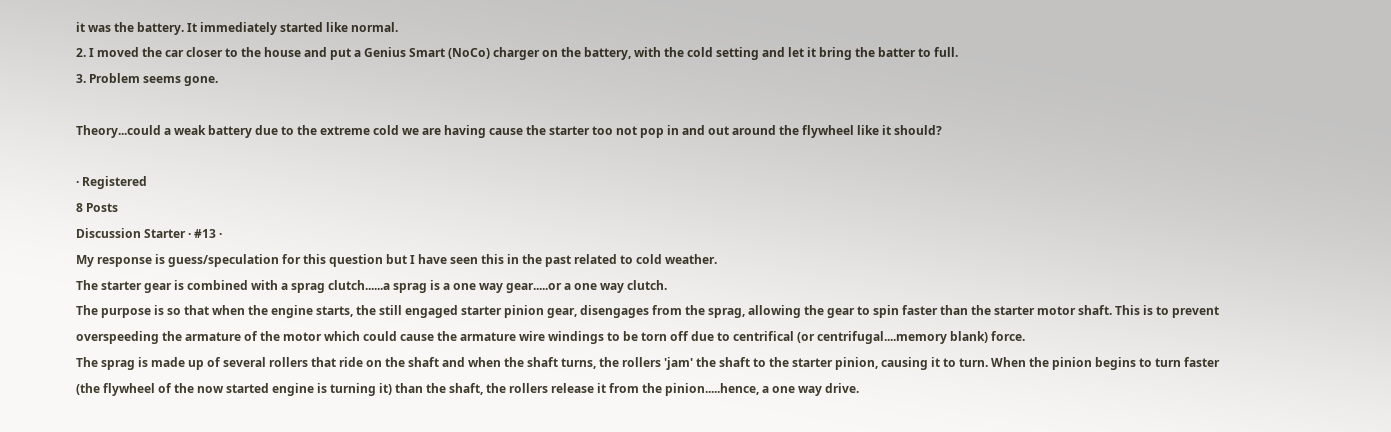it was the battery. It immediately started like normal.
2. I moved the car closer to the house and put a Genius Smart (NoCo) charger on the battery, with the cold setting and let it bring the batter to full.
3. Problem seems gone.

Theory...could a weak battery due to the extreme cold we are having cause the starter too not pop in and out around the flywheel like it should?

· Registered
8 Posts
Discussion Starter · #13 ·
My response is guess/speculation for this question but I have seen this in the past related to cold weather.
The starter gear is combined with a sprag clutch......a sprag is a one way gear.....or a one way clutch.
The purpose is so that when the engine starts, the still engaged starter pinion gear, disengages from the sprag, allowing the gear to spin faster than the starter motor shaft. This is to prevent overspeeding the armature of the motor which could cause the armature wire windings to be torn off due to centrifical (or centrifugal....memory blank) force.
The sprag is made up of several rollers that ride on the shaft and when the shaft turns, the rollers 'jam' the shaft to the starter pinion, causing it to turn. When the pinion begins to turn faster (the flywheel of the now started engine is turning it) than the shaft, the rollers release it from the pinion.....hence, a one way drive.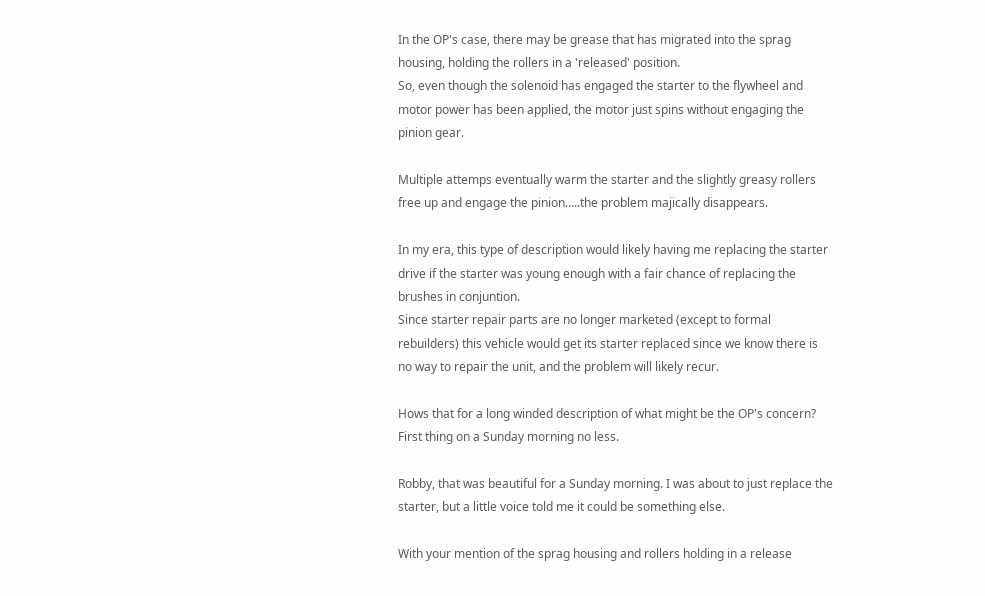In the OP's case, there may be grease that has migrated into the sprag housing, holding the rollers in a 'released' position.
So, even though the solenoid has engaged the starter to the flywheel and motor power has been applied, the motor just spins without engaging the pinion gear.

Multiple attemps eventually warm the starter and the slightly greasy rollers free up and engage the pinion.....the problem majically disappears.

In my era, this type of description would likely having me replacing the starter drive if the starter was young enough with a fair chance of replacing the brushes in conjuntion.
Since starter repair parts are no longer marketed (except to formal rebuilders) this vehicle would get its starter replaced since we know there is no way to repair the unit, and the problem will likely recur.

Hows that for a long winded description of what might be the OP's concern? First thing on a Sunday morning no less.

Robby, that was beautiful for a Sunday morning. I was about to just replace the starter, but a little voice told me it could be something else.

With your mention of the sprag housing and rollers holding in a release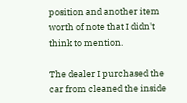position and another item worth of note that I didn't think to mention.

The dealer I purchased the car from cleaned the inside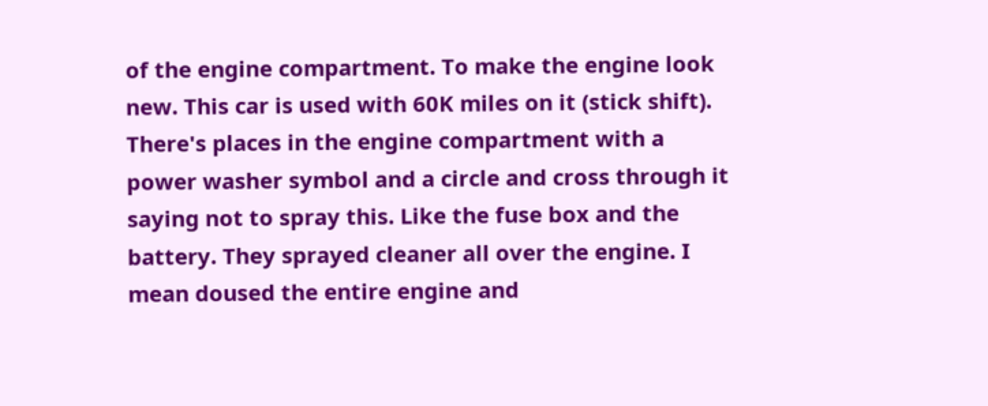of the engine compartment. To make the engine look new. This car is used with 60K miles on it (stick shift). There's places in the engine compartment with a power washer symbol and a circle and cross through it saying not to spray this. Like the fuse box and the battery. They sprayed cleaner all over the engine. I mean doused the entire engine and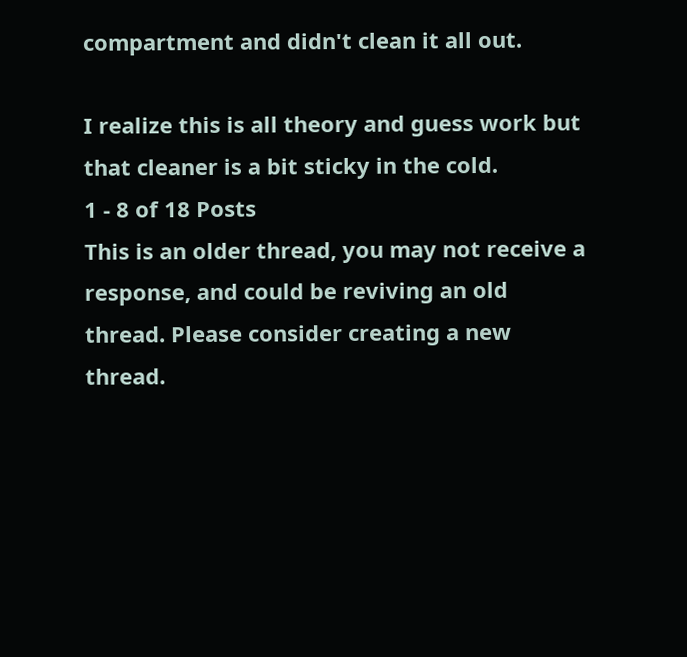compartment and didn't clean it all out.

I realize this is all theory and guess work but that cleaner is a bit sticky in the cold.
1 - 8 of 18 Posts
This is an older thread, you may not receive a response, and could be reviving an old thread. Please consider creating a new thread.